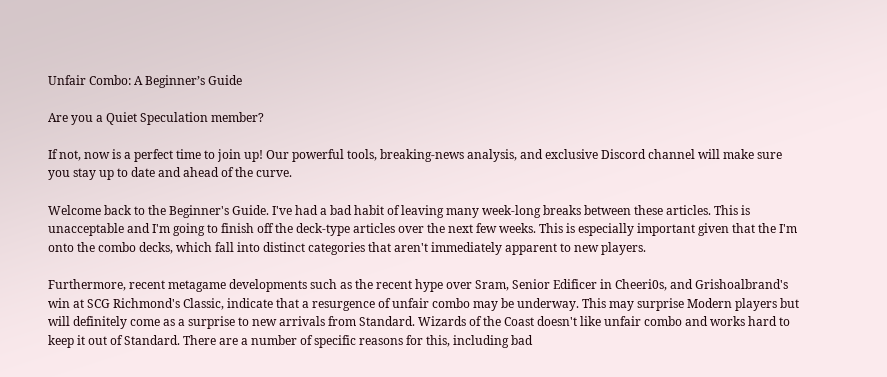Unfair Combo: A Beginner’s Guide

Are you a Quiet Speculation member?

If not, now is a perfect time to join up! Our powerful tools, breaking-news analysis, and exclusive Discord channel will make sure you stay up to date and ahead of the curve.

Welcome back to the Beginner's Guide. I've had a bad habit of leaving many week-long breaks between these articles. This is unacceptable and I'm going to finish off the deck-type articles over the next few weeks. This is especially important given that the I'm onto the combo decks, which fall into distinct categories that aren't immediately apparent to new players.

Furthermore, recent metagame developments such as the recent hype over Sram, Senior Edificer in Cheeri0s, and Grishoalbrand's win at SCG Richmond's Classic, indicate that a resurgence of unfair combo may be underway. This may surprise Modern players but will definitely come as a surprise to new arrivals from Standard. Wizards of the Coast doesn't like unfair combo and works hard to keep it out of Standard. There are a number of specific reasons for this, including bad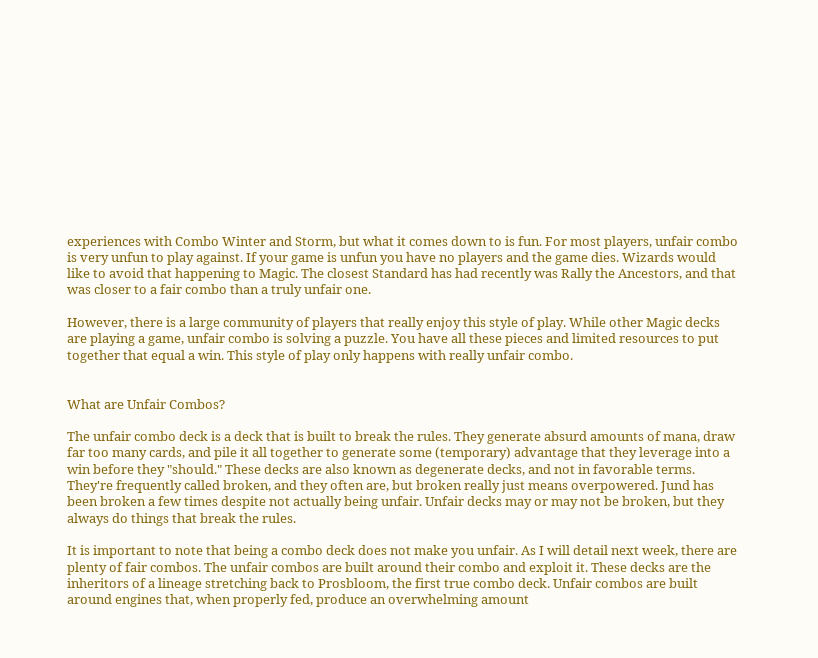experiences with Combo Winter and Storm, but what it comes down to is fun. For most players, unfair combo is very unfun to play against. If your game is unfun you have no players and the game dies. Wizards would like to avoid that happening to Magic. The closest Standard has had recently was Rally the Ancestors, and that was closer to a fair combo than a truly unfair one.

However, there is a large community of players that really enjoy this style of play. While other Magic decks are playing a game, unfair combo is solving a puzzle. You have all these pieces and limited resources to put together that equal a win. This style of play only happens with really unfair combo.


What are Unfair Combos?

The unfair combo deck is a deck that is built to break the rules. They generate absurd amounts of mana, draw far too many cards, and pile it all together to generate some (temporary) advantage that they leverage into a win before they "should." These decks are also known as degenerate decks, and not in favorable terms. They're frequently called broken, and they often are, but broken really just means overpowered. Jund has been broken a few times despite not actually being unfair. Unfair decks may or may not be broken, but they always do things that break the rules.

It is important to note that being a combo deck does not make you unfair. As I will detail next week, there are plenty of fair combos. The unfair combos are built around their combo and exploit it. These decks are the inheritors of a lineage stretching back to Prosbloom, the first true combo deck. Unfair combos are built around engines that, when properly fed, produce an overwhelming amount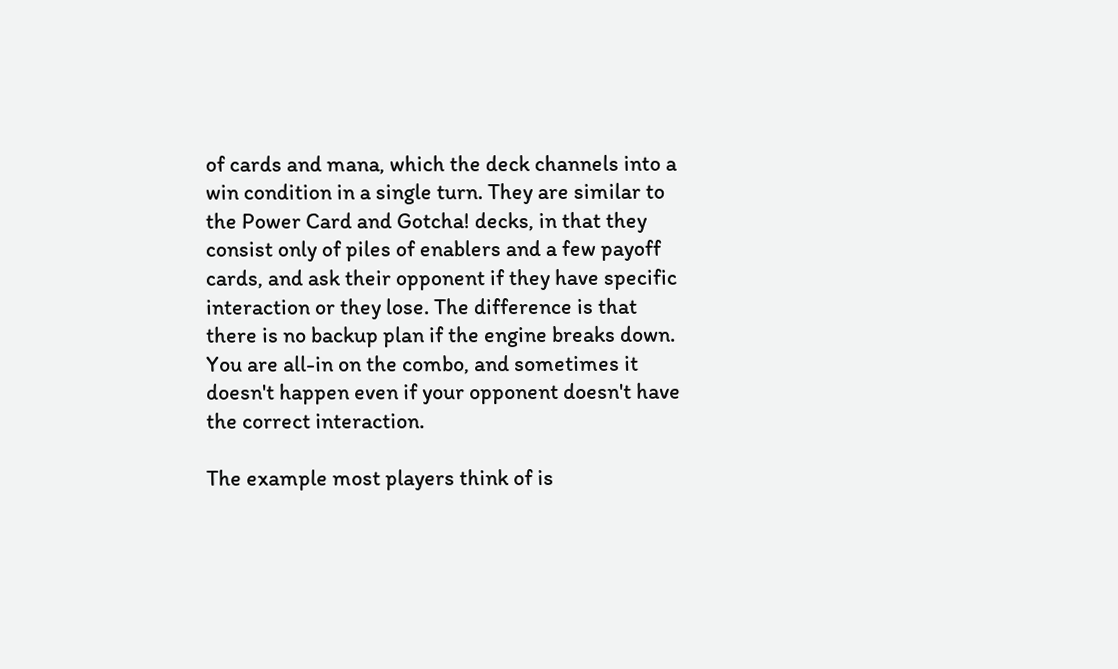of cards and mana, which the deck channels into a win condition in a single turn. They are similar to the Power Card and Gotcha! decks, in that they consist only of piles of enablers and a few payoff cards, and ask their opponent if they have specific interaction or they lose. The difference is that there is no backup plan if the engine breaks down. You are all-in on the combo, and sometimes it doesn't happen even if your opponent doesn't have the correct interaction.

The example most players think of is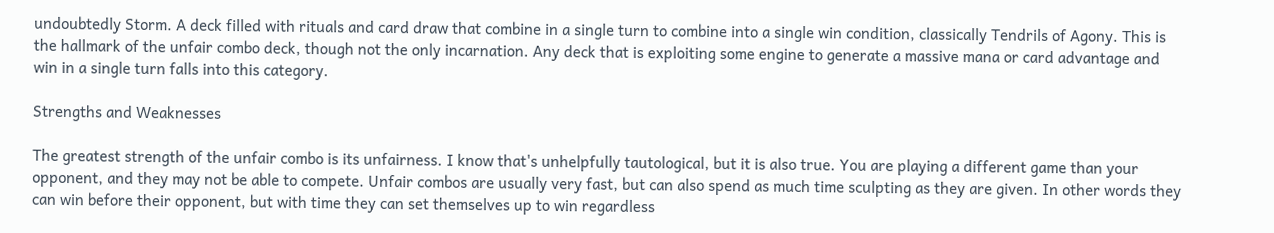undoubtedly Storm. A deck filled with rituals and card draw that combine in a single turn to combine into a single win condition, classically Tendrils of Agony. This is the hallmark of the unfair combo deck, though not the only incarnation. Any deck that is exploiting some engine to generate a massive mana or card advantage and win in a single turn falls into this category.

Strengths and Weaknesses

The greatest strength of the unfair combo is its unfairness. I know that's unhelpfully tautological, but it is also true. You are playing a different game than your opponent, and they may not be able to compete. Unfair combos are usually very fast, but can also spend as much time sculpting as they are given. In other words they can win before their opponent, but with time they can set themselves up to win regardless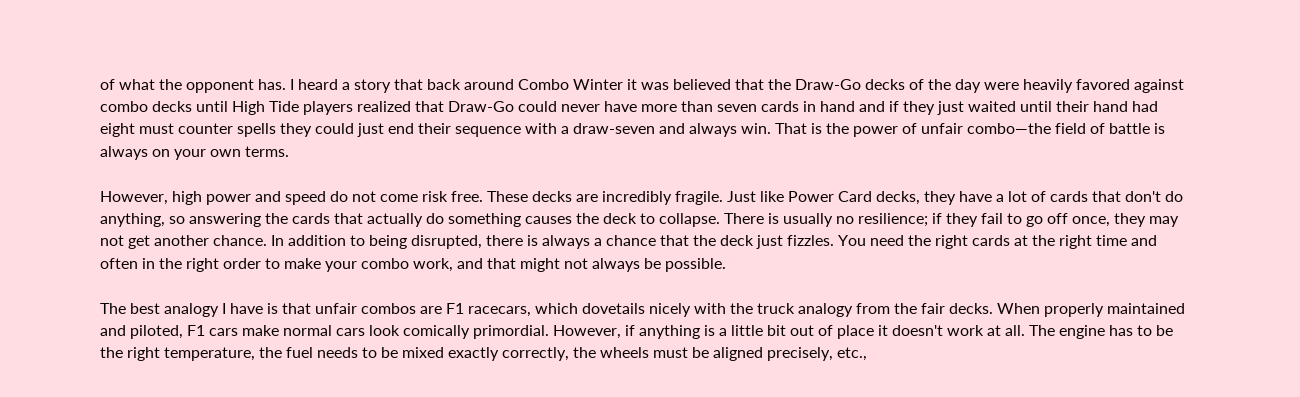of what the opponent has. I heard a story that back around Combo Winter it was believed that the Draw-Go decks of the day were heavily favored against combo decks until High Tide players realized that Draw-Go could never have more than seven cards in hand and if they just waited until their hand had eight must counter spells they could just end their sequence with a draw-seven and always win. That is the power of unfair combo—the field of battle is always on your own terms.

However, high power and speed do not come risk free. These decks are incredibly fragile. Just like Power Card decks, they have a lot of cards that don't do anything, so answering the cards that actually do something causes the deck to collapse. There is usually no resilience; if they fail to go off once, they may not get another chance. In addition to being disrupted, there is always a chance that the deck just fizzles. You need the right cards at the right time and often in the right order to make your combo work, and that might not always be possible.

The best analogy I have is that unfair combos are F1 racecars, which dovetails nicely with the truck analogy from the fair decks. When properly maintained and piloted, F1 cars make normal cars look comically primordial. However, if anything is a little bit out of place it doesn't work at all. The engine has to be the right temperature, the fuel needs to be mixed exactly correctly, the wheels must be aligned precisely, etc.,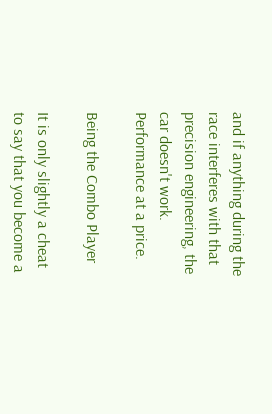and if anything during the race interferes with that precision engineering, the car doesn't work. Performance at a price.

Being the Combo Player

It is only slightly a cheat to say that you become a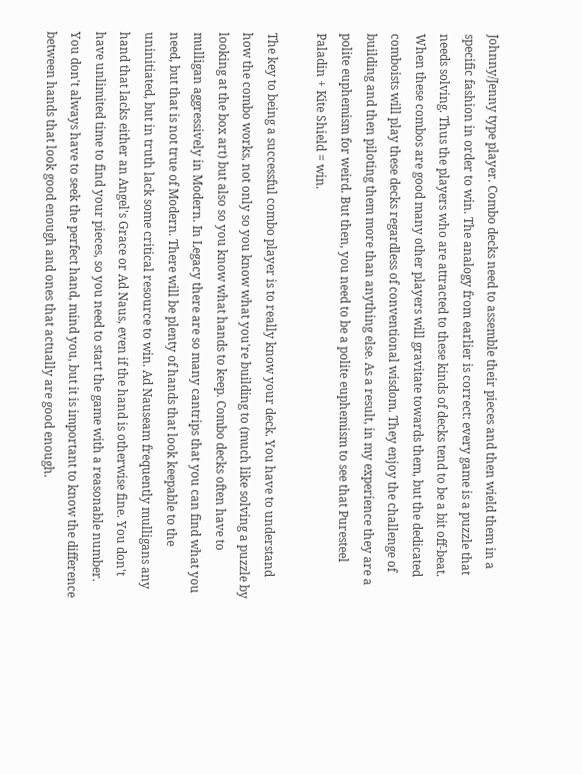Johnny/Jenny type player. Combo decks need to assemble their pieces and then wield them in a specific fashion in order to win. The analogy from earlier is correct: every game is a puzzle that needs solving. Thus the players who are attracted to these kinds of decks tend to be a bit off-beat. When these combos are good many other players will gravitate towards them, but the dedicated comboists will play these decks regardless of conventional wisdom. They enjoy the challenge of building and then piloting them more than anything else. As a result, in my experience they are a polite euphemism for weird. But then, you need to be a polite euphemism to see that Puresteel Paladin + Kite Shield = win.

The key to being a successful combo player is to really know your deck. You have to understand how the combo works, not only so you know what you're building to (much like solving a puzzle by looking at the box art) but also so you know what hands to keep. Combo decks often have to mulligan aggressively in Modern. In Legacy there are so many cantrips that you can find what you need, but that is not true of Modern. There will be plenty of hands that look keepable to the uninitiated, but in truth lack some critical resource to win. Ad Nauseam frequently mulligans any hand that lacks either an Angel's Grace or Ad Naus, even if the hand is otherwise fine. You don't have unlimited time to find your pieces, so you need to start the game with a reasonable number. You don't always have to seek the perfect hand, mind you, but it is important to know the difference between hands that look good enough and ones that actually are good enough.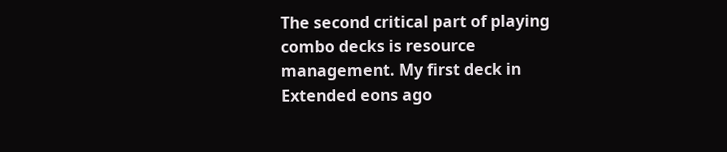The second critical part of playing combo decks is resource management. My first deck in Extended eons ago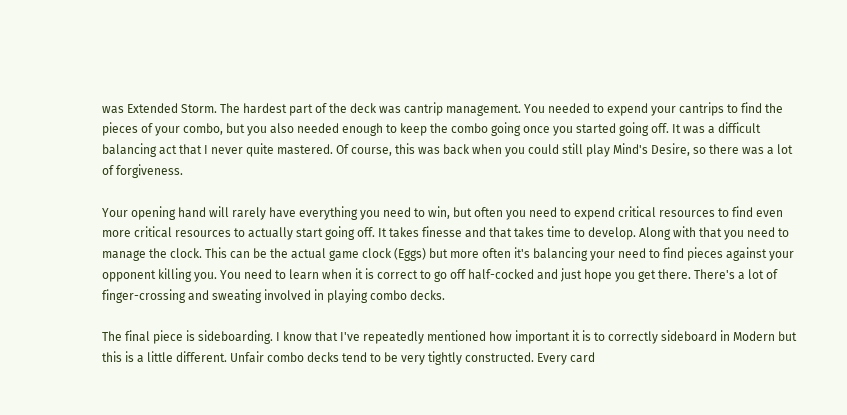was Extended Storm. The hardest part of the deck was cantrip management. You needed to expend your cantrips to find the pieces of your combo, but you also needed enough to keep the combo going once you started going off. It was a difficult balancing act that I never quite mastered. Of course, this was back when you could still play Mind's Desire, so there was a lot of forgiveness.

Your opening hand will rarely have everything you need to win, but often you need to expend critical resources to find even more critical resources to actually start going off. It takes finesse and that takes time to develop. Along with that you need to manage the clock. This can be the actual game clock (Eggs) but more often it's balancing your need to find pieces against your opponent killing you. You need to learn when it is correct to go off half-cocked and just hope you get there. There's a lot of finger-crossing and sweating involved in playing combo decks.

The final piece is sideboarding. I know that I've repeatedly mentioned how important it is to correctly sideboard in Modern but this is a little different. Unfair combo decks tend to be very tightly constructed. Every card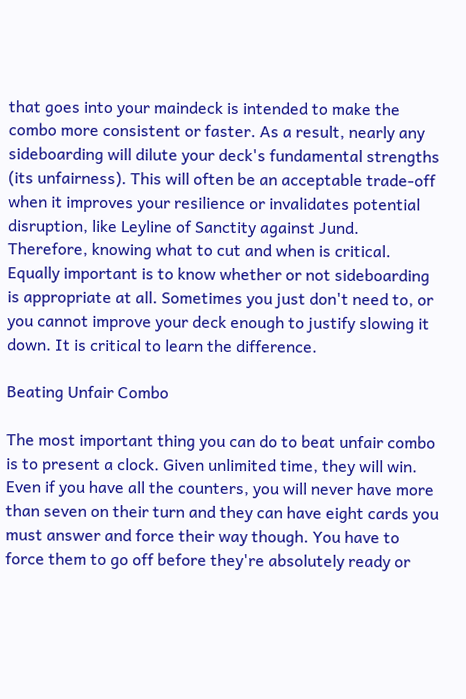that goes into your maindeck is intended to make the combo more consistent or faster. As a result, nearly any sideboarding will dilute your deck's fundamental strengths (its unfairness). This will often be an acceptable trade-off when it improves your resilience or invalidates potential disruption, like Leyline of Sanctity against Jund. Therefore, knowing what to cut and when is critical. Equally important is to know whether or not sideboarding is appropriate at all. Sometimes you just don't need to, or you cannot improve your deck enough to justify slowing it down. It is critical to learn the difference.

Beating Unfair Combo

The most important thing you can do to beat unfair combo is to present a clock. Given unlimited time, they will win. Even if you have all the counters, you will never have more than seven on their turn and they can have eight cards you must answer and force their way though. You have to force them to go off before they're absolutely ready or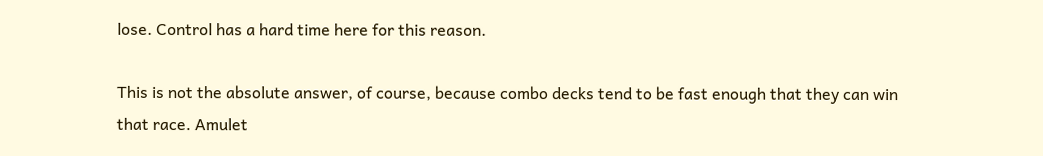lose. Control has a hard time here for this reason.

This is not the absolute answer, of course, because combo decks tend to be fast enough that they can win that race. Amulet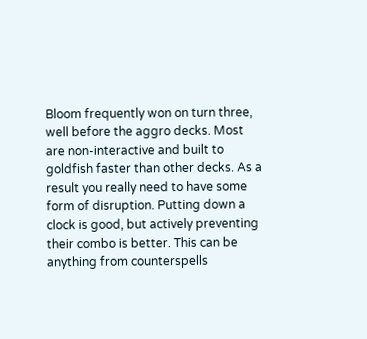Bloom frequently won on turn three, well before the aggro decks. Most are non-interactive and built to goldfish faster than other decks. As a result you really need to have some form of disruption. Putting down a clock is good, but actively preventing their combo is better. This can be anything from counterspells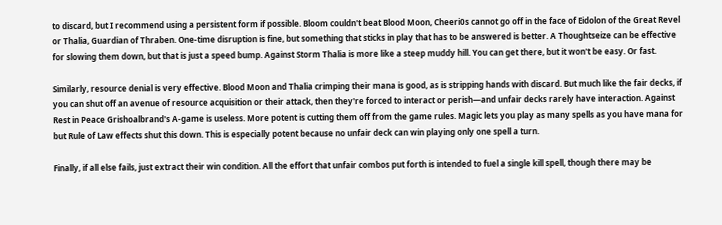to discard, but I recommend using a persistent form if possible. Bloom couldn't beat Blood Moon, Cheeri0s cannot go off in the face of Eidolon of the Great Revel or Thalia, Guardian of Thraben. One-time disruption is fine, but something that sticks in play that has to be answered is better. A Thoughtseize can be effective for slowing them down, but that is just a speed bump. Against Storm Thalia is more like a steep muddy hill. You can get there, but it won't be easy. Or fast.

Similarly, resource denial is very effective. Blood Moon and Thalia crimping their mana is good, as is stripping hands with discard. But much like the fair decks, if you can shut off an avenue of resource acquisition or their attack, then they're forced to interact or perish—and unfair decks rarely have interaction. Against Rest in Peace Grishoalbrand's A-game is useless. More potent is cutting them off from the game rules. Magic lets you play as many spells as you have mana for but Rule of Law effects shut this down. This is especially potent because no unfair deck can win playing only one spell a turn.

Finally, if all else fails, just extract their win condition. All the effort that unfair combos put forth is intended to fuel a single kill spell, though there may be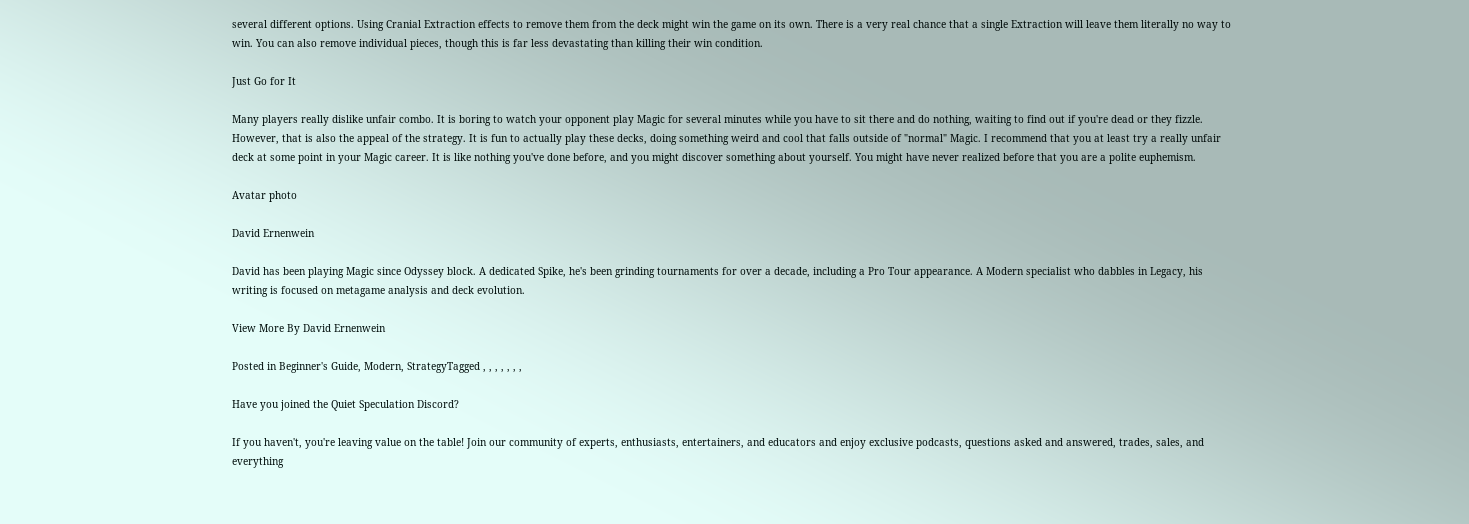several different options. Using Cranial Extraction effects to remove them from the deck might win the game on its own. There is a very real chance that a single Extraction will leave them literally no way to win. You can also remove individual pieces, though this is far less devastating than killing their win condition.

Just Go for It

Many players really dislike unfair combo. It is boring to watch your opponent play Magic for several minutes while you have to sit there and do nothing, waiting to find out if you're dead or they fizzle. However, that is also the appeal of the strategy. It is fun to actually play these decks, doing something weird and cool that falls outside of "normal" Magic. I recommend that you at least try a really unfair deck at some point in your Magic career. It is like nothing you've done before, and you might discover something about yourself. You might have never realized before that you are a polite euphemism.

Avatar photo

David Ernenwein

David has been playing Magic since Odyssey block. A dedicated Spike, he's been grinding tournaments for over a decade, including a Pro Tour appearance. A Modern specialist who dabbles in Legacy, his writing is focused on metagame analysis and deck evolution.

View More By David Ernenwein

Posted in Beginner's Guide, Modern, StrategyTagged , , , , , , ,

Have you joined the Quiet Speculation Discord?

If you haven't, you're leaving value on the table! Join our community of experts, enthusiasts, entertainers, and educators and enjoy exclusive podcasts, questions asked and answered, trades, sales, and everything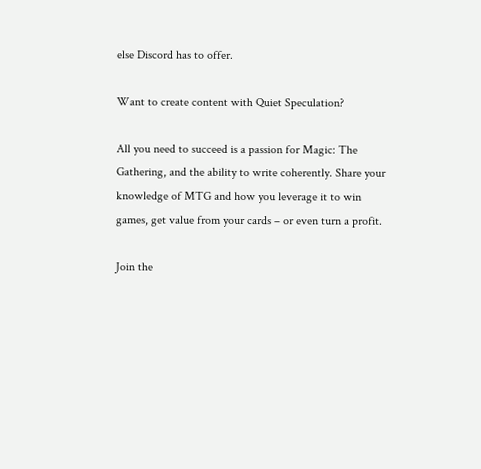else Discord has to offer.

Want to create content with Quiet Speculation?

All you need to succeed is a passion for Magic: The Gathering, and the ability to write coherently. Share your knowledge of MTG and how you leverage it to win games, get value from your cards – or even turn a profit.

Join the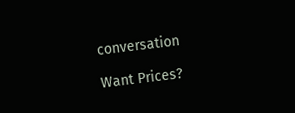conversation

Want Prices?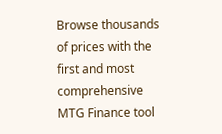Browse thousands of prices with the first and most comprehensive MTG Finance tool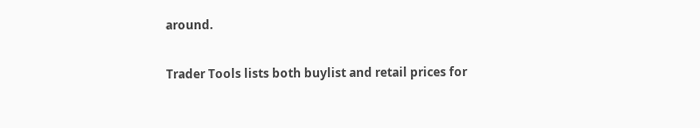around.

Trader Tools lists both buylist and retail prices for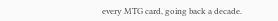every MTG card, going back a decade.